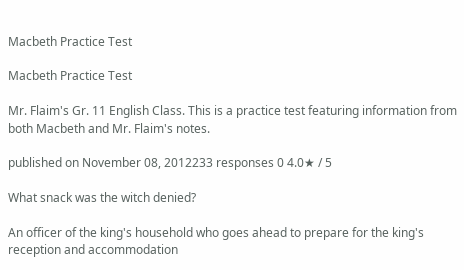Macbeth Practice Test

Macbeth Practice Test

Mr. Flaim's Gr. 11 English Class. This is a practice test featuring information from both Macbeth and Mr. Flaim's notes.

published on November 08, 2012233 responses 0 4.0★ / 5

What snack was the witch denied?

An officer of the king's household who goes ahead to prepare for the king's reception and accommodation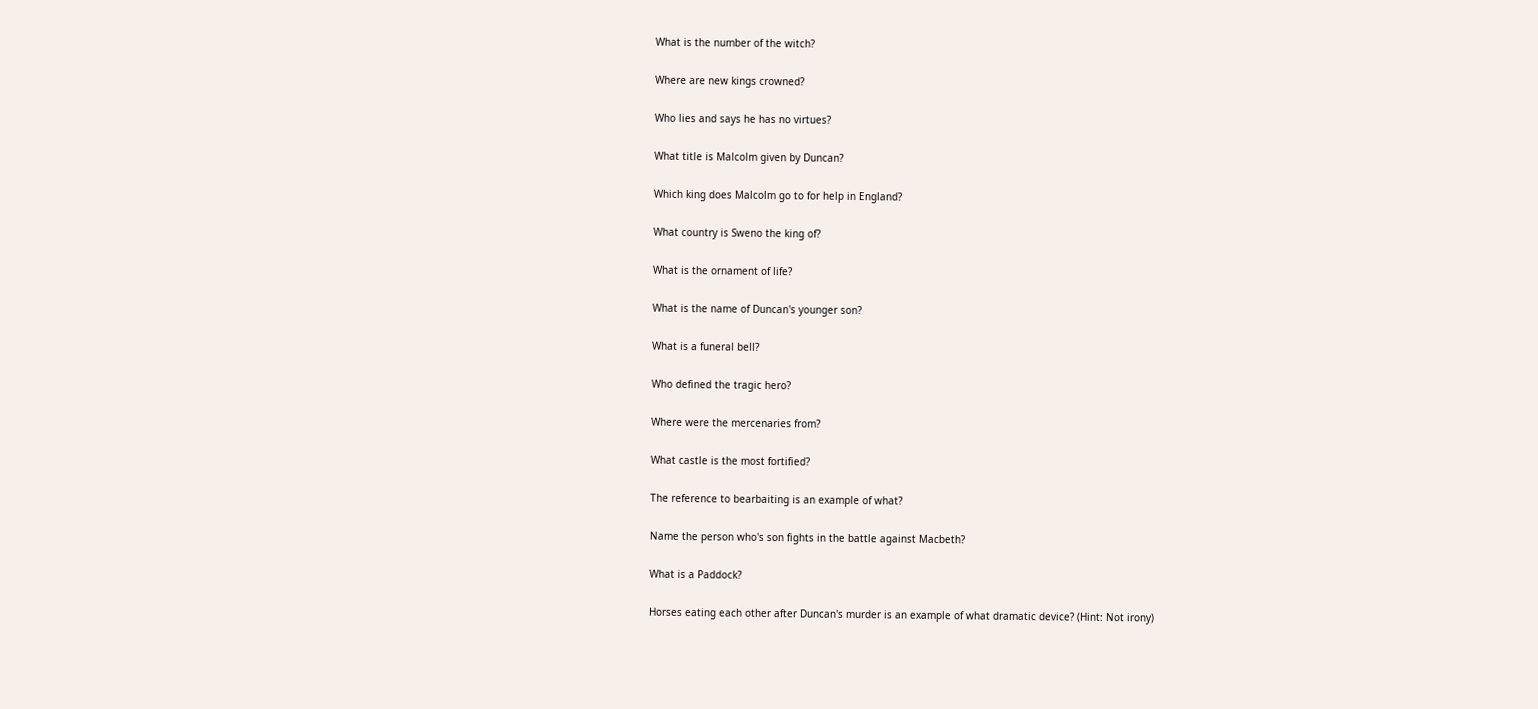What is the number of the witch?

Where are new kings crowned?

Who lies and says he has no virtues?

What title is Malcolm given by Duncan?

Which king does Malcolm go to for help in England?

What country is Sweno the king of?

What is the ornament of life?

What is the name of Duncan's younger son?

What is a funeral bell?

Who defined the tragic hero?

Where were the mercenaries from?

What castle is the most fortified?

The reference to bearbaiting is an example of what?

Name the person who's son fights in the battle against Macbeth?

What is a Paddock?

Horses eating each other after Duncan's murder is an example of what dramatic device? (Hint: Not irony)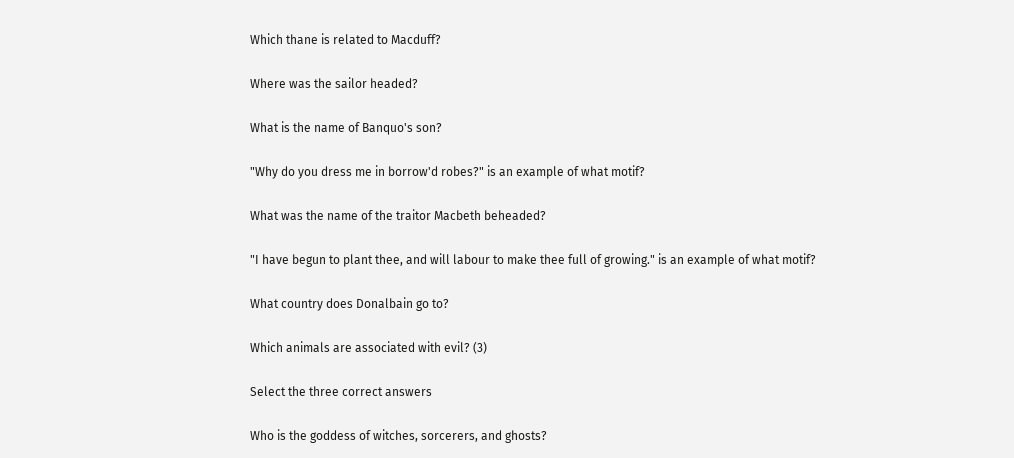Which thane is related to Macduff?

Where was the sailor headed?

What is the name of Banquo's son?

"Why do you dress me in borrow'd robes?" is an example of what motif?

What was the name of the traitor Macbeth beheaded?

"I have begun to plant thee, and will labour to make thee full of growing." is an example of what motif?

What country does Donalbain go to?

Which animals are associated with evil? (3)

Select the three correct answers

Who is the goddess of witches, sorcerers, and ghosts?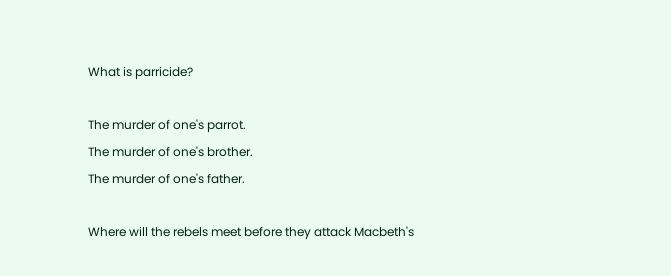What is parricide?

The murder of one's parrot.
The murder of one's brother.
The murder of one's father.

Where will the rebels meet before they attack Macbeth's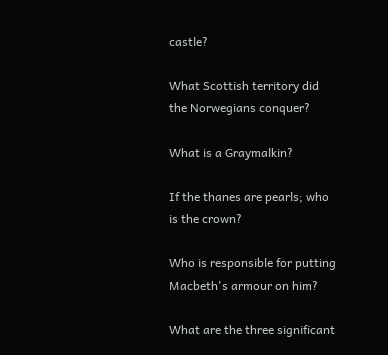castle?

What Scottish territory did the Norwegians conquer?

What is a Graymalkin?

If the thanes are pearls; who is the crown?

Who is responsible for putting Macbeth's armour on him?

What are the three significant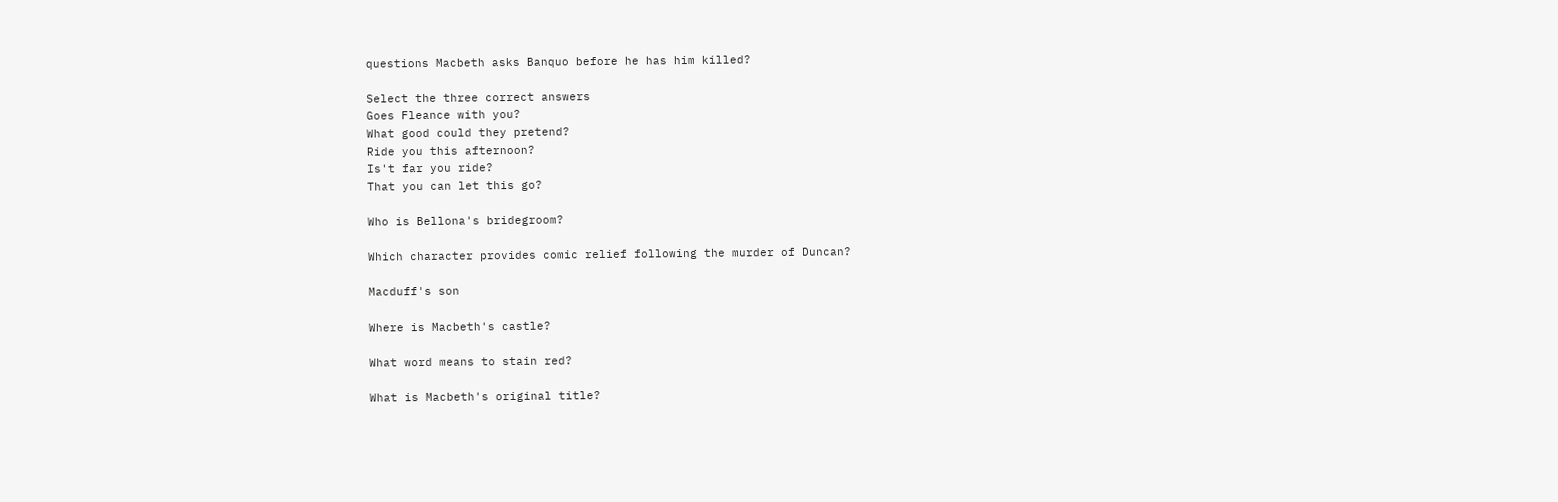questions Macbeth asks Banquo before he has him killed?

Select the three correct answers
Goes Fleance with you?
What good could they pretend?
Ride you this afternoon?
Is't far you ride?
That you can let this go?

Who is Bellona's bridegroom?

Which character provides comic relief following the murder of Duncan?

Macduff's son

Where is Macbeth's castle?

What word means to stain red?

What is Macbeth's original title?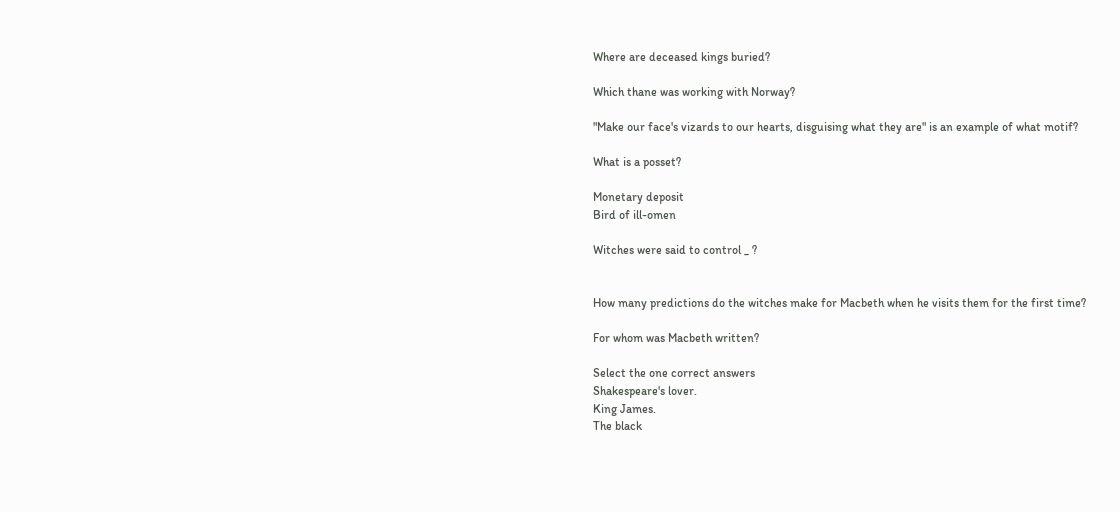Where are deceased kings buried?

Which thane was working with Norway?

"Make our face's vizards to our hearts, disguising what they are" is an example of what motif?

What is a posset?

Monetary deposit
Bird of ill-omen

Witches were said to control _ ?


How many predictions do the witches make for Macbeth when he visits them for the first time?

For whom was Macbeth written?

Select the one correct answers
Shakespeare's lover.
King James.
The black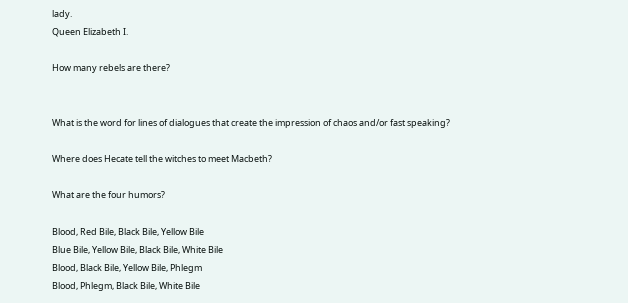lady.
Queen Elizabeth I.

How many rebels are there?


What is the word for lines of dialogues that create the impression of chaos and/or fast speaking?

Where does Hecate tell the witches to meet Macbeth?

What are the four humors?

Blood, Red Bile, Black Bile, Yellow Bile
Blue Bile, Yellow Bile, Black Bile, White Bile
Blood, Black Bile, Yellow Bile, Phlegm
Blood, Phlegm, Black Bile, White Bile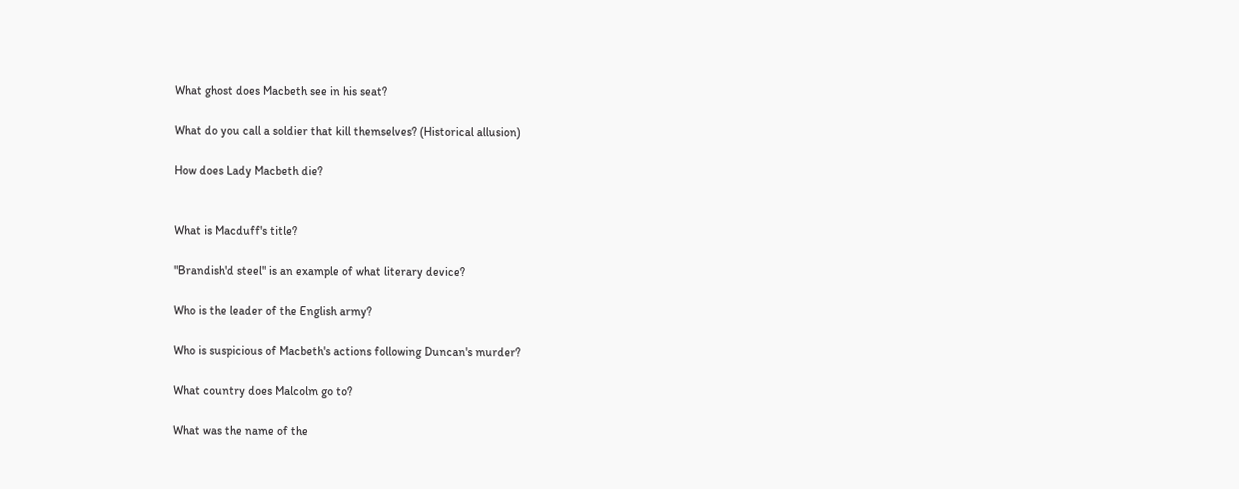What ghost does Macbeth see in his seat?

What do you call a soldier that kill themselves? (Historical allusion)

How does Lady Macbeth die?


What is Macduff's title?

"Brandish'd steel" is an example of what literary device?

Who is the leader of the English army?

Who is suspicious of Macbeth's actions following Duncan's murder?

What country does Malcolm go to?

What was the name of the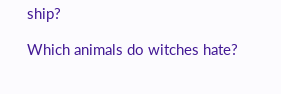ship?

Which animals do witches hate?